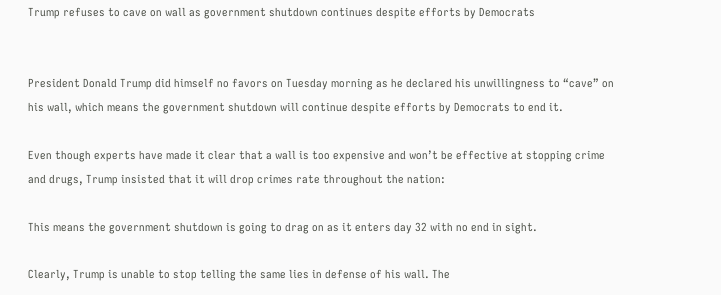Trump refuses to cave on wall as government shutdown continues despite efforts by Democrats


President Donald Trump did himself no favors on Tuesday morning as he declared his unwillingness to “cave” on his wall, which means the government shutdown will continue despite efforts by Democrats to end it.

Even though experts have made it clear that a wall is too expensive and won’t be effective at stopping crime and drugs, Trump insisted that it will drop crimes rate throughout the nation:

This means the government shutdown is going to drag on as it enters day 32 with no end in sight.

Clearly, Trump is unable to stop telling the same lies in defense of his wall. The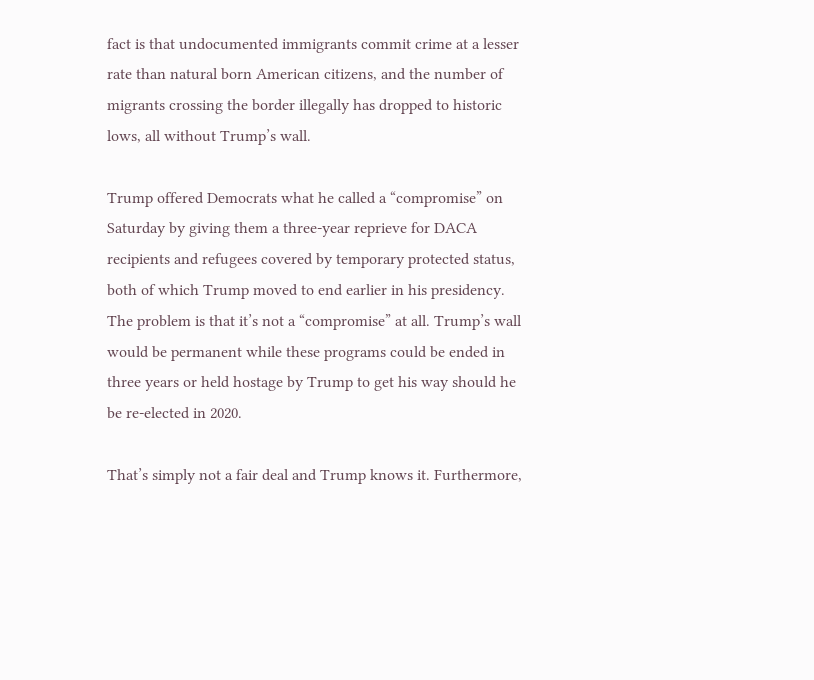fact is that undocumented immigrants commit crime at a lesser rate than natural born American citizens, and the number of migrants crossing the border illegally has dropped to historic lows, all without Trump’s wall.

Trump offered Democrats what he called a “compromise” on Saturday by giving them a three-year reprieve for DACA recipients and refugees covered by temporary protected status, both of which Trump moved to end earlier in his presidency. The problem is that it’s not a “compromise” at all. Trump’s wall would be permanent while these programs could be ended in three years or held hostage by Trump to get his way should he be re-elected in 2020.

That’s simply not a fair deal and Trump knows it. Furthermore,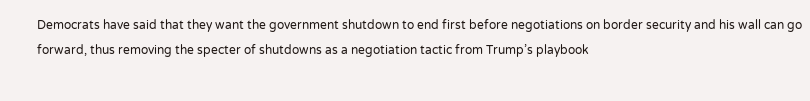Democrats have said that they want the government shutdown to end first before negotiations on border security and his wall can go forward, thus removing the specter of shutdowns as a negotiation tactic from Trump’s playbook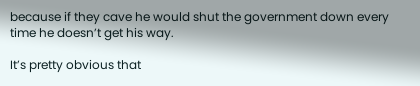because if they cave he would shut the government down every time he doesn’t get his way.

It’s pretty obvious that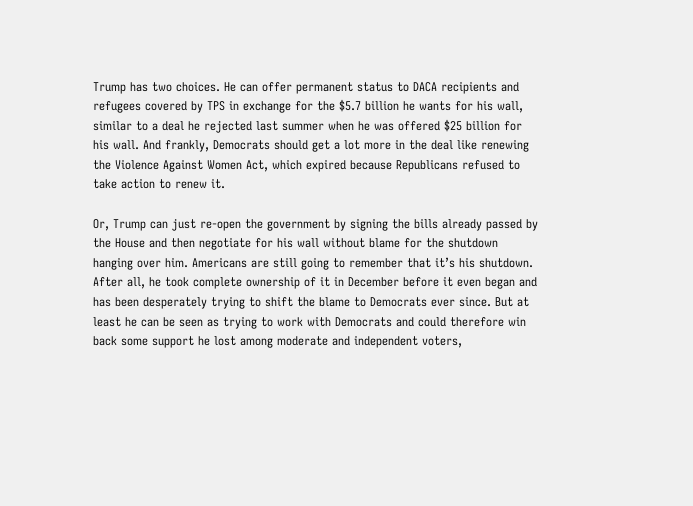Trump has two choices. He can offer permanent status to DACA recipients and refugees covered by TPS in exchange for the $5.7 billion he wants for his wall, similar to a deal he rejected last summer when he was offered $25 billion for his wall. And frankly, Democrats should get a lot more in the deal like renewing the Violence Against Women Act, which expired because Republicans refused to take action to renew it.

Or, Trump can just re-open the government by signing the bills already passed by the House and then negotiate for his wall without blame for the shutdown hanging over him. Americans are still going to remember that it’s his shutdown. After all, he took complete ownership of it in December before it even began and has been desperately trying to shift the blame to Democrats ever since. But at least he can be seen as trying to work with Democrats and could therefore win back some support he lost among moderate and independent voters,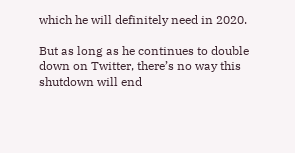which he will definitely need in 2020.

But as long as he continues to double down on Twitter, there’s no way this shutdown will end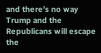and there’s no way Trump and the Republicans will escape the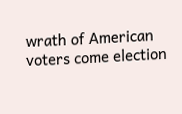wrath of American voters come election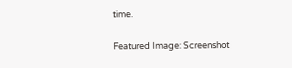time.

Featured Image: Screenshot